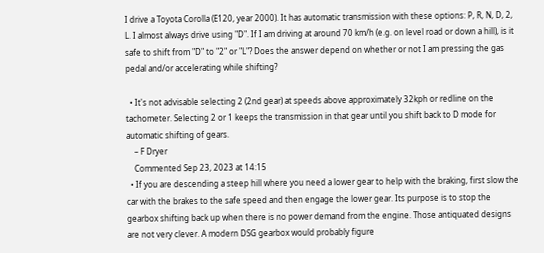I drive a Toyota Corolla (E120, year 2000). It has automatic transmission with these options: P, R, N, D, 2, L. I almost always drive using "D". If I am driving at around 70 km/h (e.g. on level road or down a hill), is it safe to shift from "D" to "2" or "L"? Does the answer depend on whether or not I am pressing the gas pedal and/or accelerating while shifting?

  • It's not advisable selecting 2 (2nd gear) at speeds above approximately 32kph or redline on the tachometer. Selecting 2 or 1 keeps the transmission in that gear until you shift back to D mode for automatic shifting of gears.
    – F Dryer
    Commented Sep 23, 2023 at 14:15
  • If you are descending a steep hill where you need a lower gear to help with the braking, first slow the car with the brakes to the safe speed and then engage the lower gear. Its purpose is to stop the gearbox shifting back up when there is no power demand from the engine. Those antiquated designs are not very clever. A modern DSG gearbox would probably figure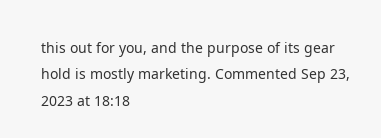this out for you, and the purpose of its gear hold is mostly marketing. Commented Sep 23, 2023 at 18:18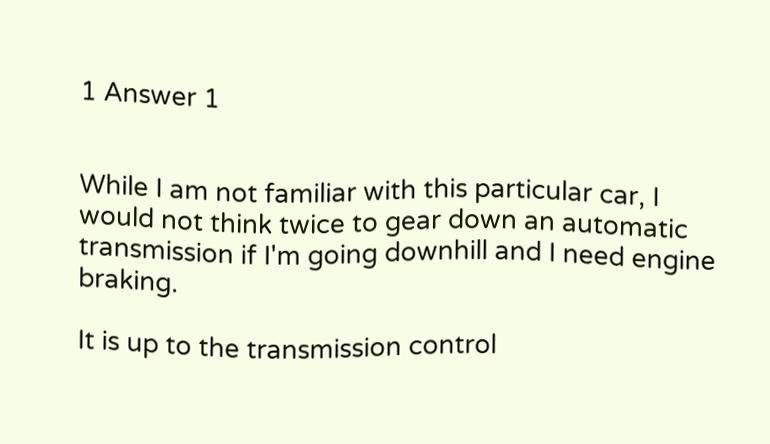1 Answer 1


While I am not familiar with this particular car, I would not think twice to gear down an automatic transmission if I'm going downhill and I need engine braking.

It is up to the transmission control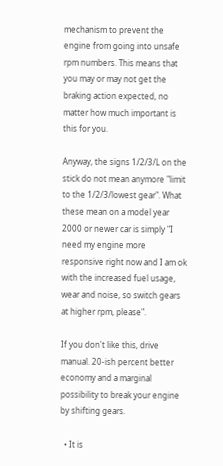mechanism to prevent the engine from going into unsafe rpm numbers. This means that you may or may not get the braking action expected, no matter how much important is this for you.

Anyway, the signs 1/2/3/L on the stick do not mean anymore "limit to the 1/2/3/lowest gear". What these mean on a model year 2000 or newer car is simply "I need my engine more responsive right now and I am ok with the increased fuel usage, wear and noise, so switch gears at higher rpm, please".

If you don't like this, drive manual. 20-ish percent better economy and a marginal possibility to break your engine by shifting gears.

  • It is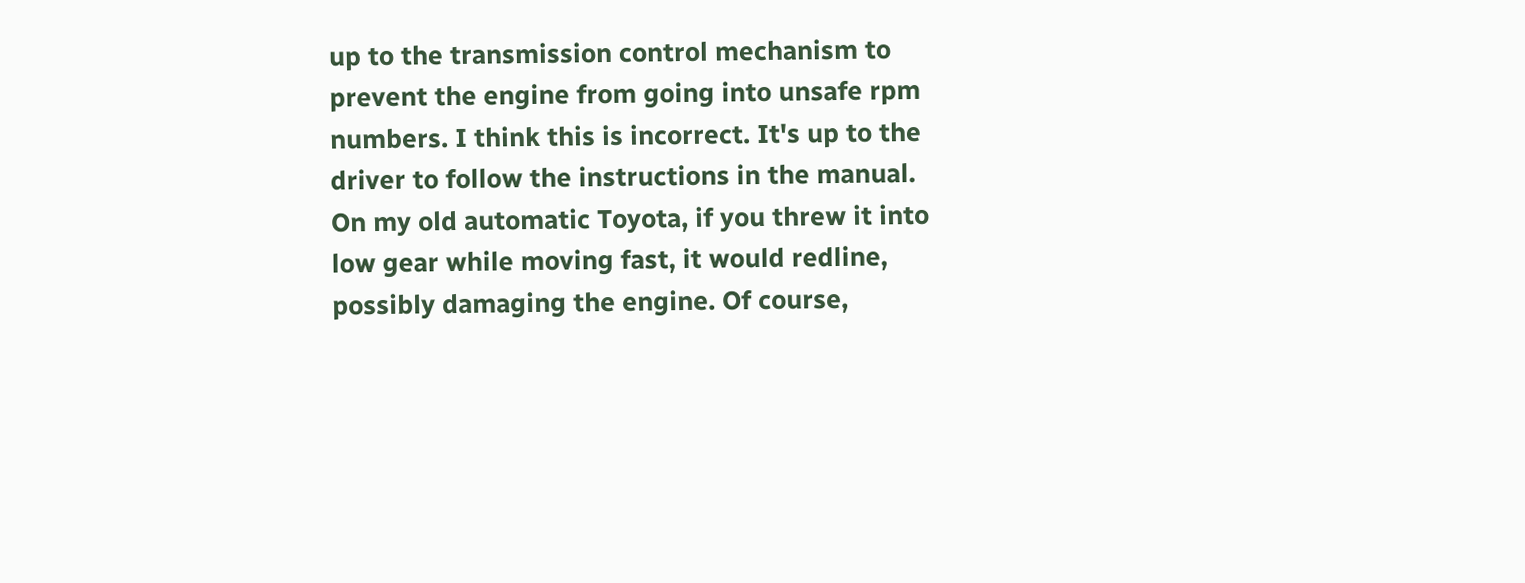up to the transmission control mechanism to prevent the engine from going into unsafe rpm numbers. I think this is incorrect. It's up to the driver to follow the instructions in the manual. On my old automatic Toyota, if you threw it into low gear while moving fast, it would redline, possibly damaging the engine. Of course,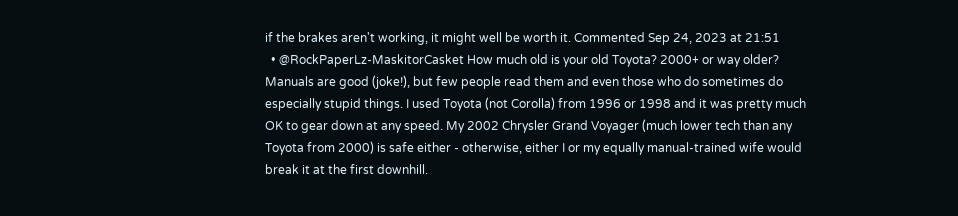if the brakes aren't working, it might well be worth it. Commented Sep 24, 2023 at 21:51
  • @RockPaperLz-MaskitorCasket How much old is your old Toyota? 2000+ or way older? Manuals are good (joke!), but few people read them and even those who do sometimes do especially stupid things. I used Toyota (not Corolla) from 1996 or 1998 and it was pretty much OK to gear down at any speed. My 2002 Chrysler Grand Voyager (much lower tech than any Toyota from 2000) is safe either - otherwise, either I or my equally manual-trained wife would break it at the first downhill.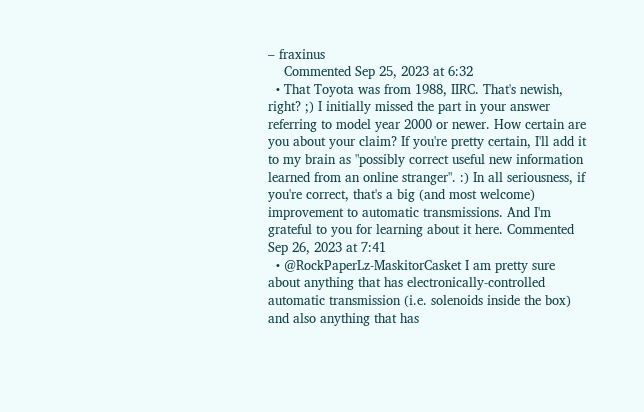– fraxinus
    Commented Sep 25, 2023 at 6:32
  • That Toyota was from 1988, IIRC. That's newish, right? ;) I initially missed the part in your answer referring to model year 2000 or newer. How certain are you about your claim? If you're pretty certain, I'll add it to my brain as "possibly correct useful new information learned from an online stranger". :) In all seriousness, if you're correct, that's a big (and most welcome) improvement to automatic transmissions. And I'm grateful to you for learning about it here. Commented Sep 26, 2023 at 7:41
  • @RockPaperLz-MaskitorCasket I am pretty sure about anything that has electronically-controlled automatic transmission (i.e. solenoids inside the box) and also anything that has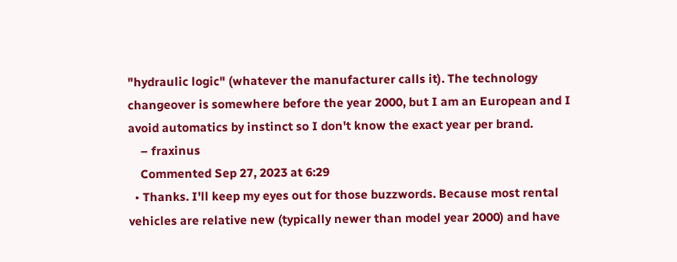"hydraulic logic" (whatever the manufacturer calls it). The technology changeover is somewhere before the year 2000, but I am an European and I avoid automatics by instinct so I don't know the exact year per brand.
    – fraxinus
    Commented Sep 27, 2023 at 6:29
  • Thanks. I'll keep my eyes out for those buzzwords. Because most rental vehicles are relative new (typically newer than model year 2000) and have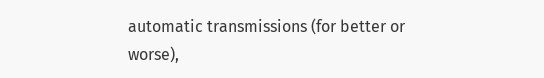automatic transmissions (for better or worse),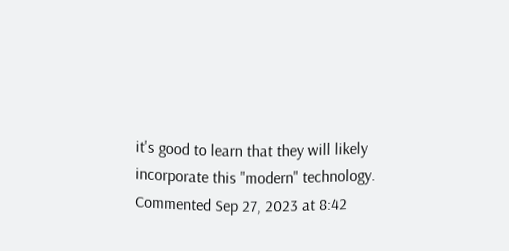it's good to learn that they will likely incorporate this "modern" technology. Commented Sep 27, 2023 at 8:42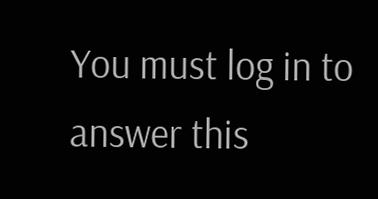You must log in to answer this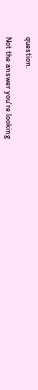question.

Not the answer you're looking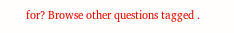for? Browse other questions tagged .